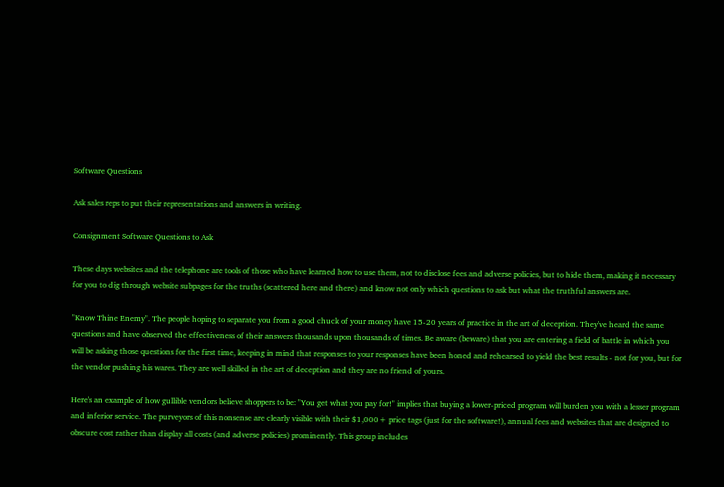Software Questions

Ask sales reps to put their representations and answers in writing.

Consignment Software Questions to Ask

These days websites and the telephone are tools of those who have learned how to use them, not to disclose fees and adverse policies, but to hide them, making it necessary for you to dig through website subpages for the truths (scattered here and there) and know not only which questions to ask but what the truthful answers are.

"Know Thine Enemy". The people hoping to separate you from a good chuck of your money have 15-20 years of practice in the art of deception. They've heard the same questions and have observed the effectiveness of their answers thousands upon thousands of times. Be aware (beware) that you are entering a field of battle in which you will be asking those questions for the first time, keeping in mind that responses to your responses have been honed and rehearsed to yield the best results - not for you, but for the vendor pushing his wares. They are well skilled in the art of deception and they are no friend of yours.

Here's an example of how gullible vendors believe shoppers to be: "You get what you pay for!" implies that buying a lower-priced program will burden you with a lesser program and inferior service. The purveyors of this nonsense are clearly visible with their $1,000+ price tags (just for the software!), annual fees and websites that are designed to obscure cost rather than display all costs (and adverse policies) prominently. This group includes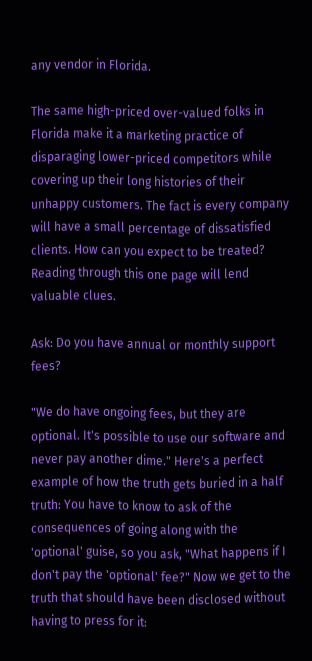any vendor in Florida.

The same high-priced over-valued folks in Florida make it a marketing practice of disparaging lower-priced competitors while covering up their long histories of their unhappy customers. The fact is every company will have a small percentage of dissatisfied clients. How can you expect to be treated? Reading through this one page will lend valuable clues.

Ask: Do you have annual or monthly support fees?

"We do have ongoing fees, but they are optional. It's possible to use our software and never pay another dime." Here's a perfect example of how the truth gets buried in a half truth: You have to know to ask of the consequences of going along with the 'optional' guise, so you ask, "What happens if I don't pay the 'optional' fee?" Now we get to the truth that should have been disclosed without having to press for it: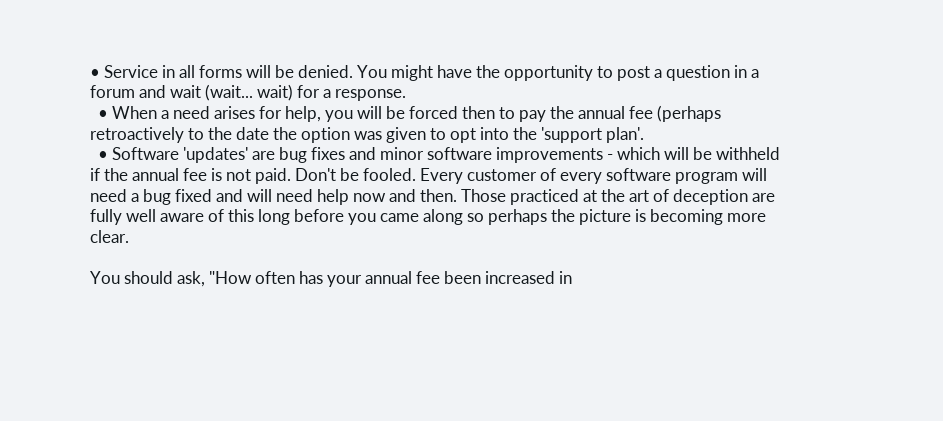• Service in all forms will be denied. You might have the opportunity to post a question in a forum and wait (wait... wait) for a response.
  • When a need arises for help, you will be forced then to pay the annual fee (perhaps retroactively to the date the option was given to opt into the 'support plan'.
  • Software 'updates' are bug fixes and minor software improvements - which will be withheld if the annual fee is not paid. Don't be fooled. Every customer of every software program will need a bug fixed and will need help now and then. Those practiced at the art of deception are fully well aware of this long before you came along so perhaps the picture is becoming more clear.

You should ask, "How often has your annual fee been increased in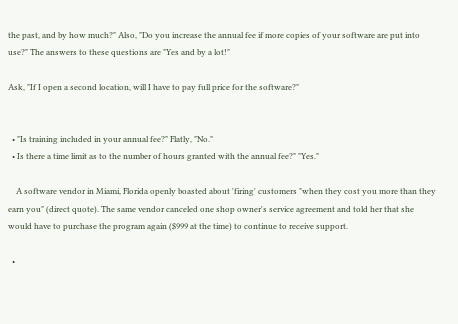the past, and by how much?" Also, "Do you increase the annual fee if more copies of your software are put into use?" The answers to these questions are "Yes and by a lot!"

Ask, "If I open a second location, will I have to pay full price for the software?"


  • "Is training included in your annual fee?" Flatly, "No."
  • Is there a time limit as to the number of hours granted with the annual fee?" "Yes."

    A software vendor in Miami, Florida openly boasted about 'firing' customers "when they cost you more than they earn you" (direct quote). The same vendor canceled one shop owner's service agreement and told her that she would have to purchase the program again ($999 at the time) to continue to receive support.

  •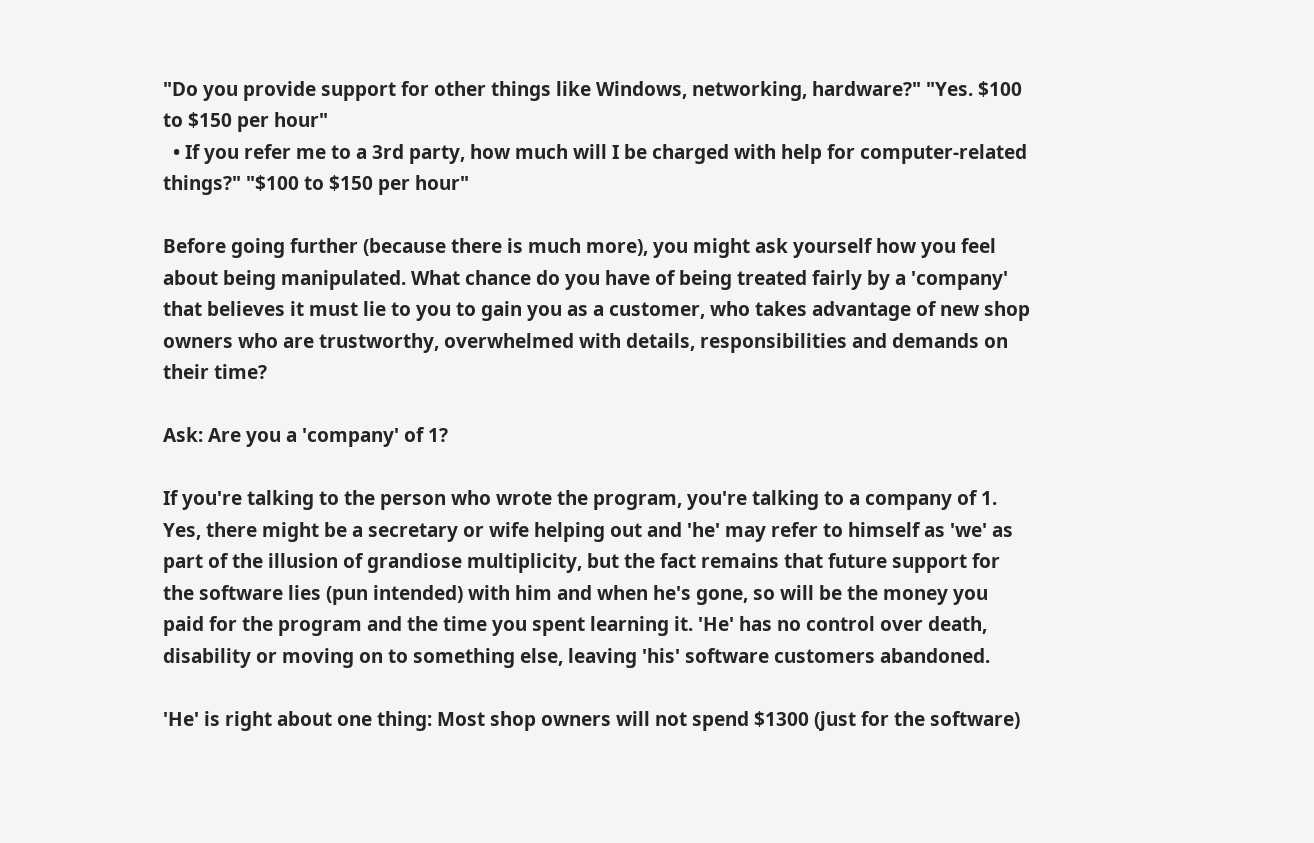"Do you provide support for other things like Windows, networking, hardware?" "Yes. $100 to $150 per hour"
  • If you refer me to a 3rd party, how much will I be charged with help for computer-related things?" "$100 to $150 per hour"

Before going further (because there is much more), you might ask yourself how you feel about being manipulated. What chance do you have of being treated fairly by a 'company' that believes it must lie to you to gain you as a customer, who takes advantage of new shop owners who are trustworthy, overwhelmed with details, responsibilities and demands on their time?

Ask: Are you a 'company' of 1?

If you're talking to the person who wrote the program, you're talking to a company of 1. Yes, there might be a secretary or wife helping out and 'he' may refer to himself as 'we' as part of the illusion of grandiose multiplicity, but the fact remains that future support for the software lies (pun intended) with him and when he's gone, so will be the money you paid for the program and the time you spent learning it. 'He' has no control over death, disability or moving on to something else, leaving 'his' software customers abandoned.

'He' is right about one thing: Most shop owners will not spend $1300 (just for the software)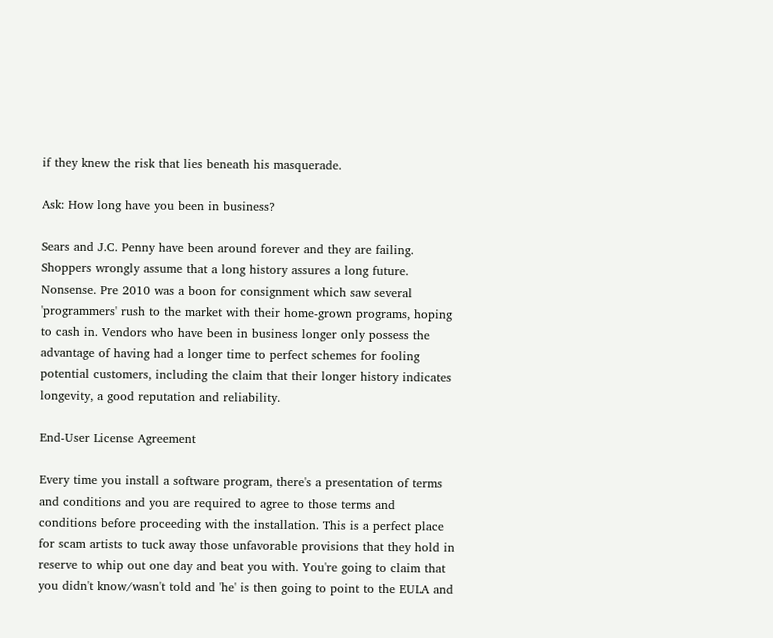if they knew the risk that lies beneath his masquerade.

Ask: How long have you been in business?

Sears and J.C. Penny have been around forever and they are failing. Shoppers wrongly assume that a long history assures a long future. Nonsense. Pre 2010 was a boon for consignment which saw several 'programmers' rush to the market with their home-grown programs, hoping to cash in. Vendors who have been in business longer only possess the advantage of having had a longer time to perfect schemes for fooling potential customers, including the claim that their longer history indicates longevity, a good reputation and reliability.

End-User License Agreement

Every time you install a software program, there's a presentation of terms and conditions and you are required to agree to those terms and conditions before proceeding with the installation. This is a perfect place for scam artists to tuck away those unfavorable provisions that they hold in reserve to whip out one day and beat you with. You're going to claim that you didn't know/wasn't told and 'he' is then going to point to the EULA and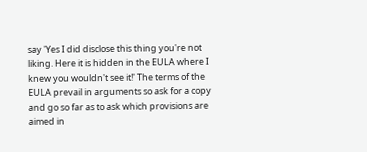say 'Yes I did disclose this thing you're not liking. Here it is hidden in the EULA where I knew you wouldn't see it!' The terms of the EULA prevail in arguments so ask for a copy and go so far as to ask which provisions are aimed in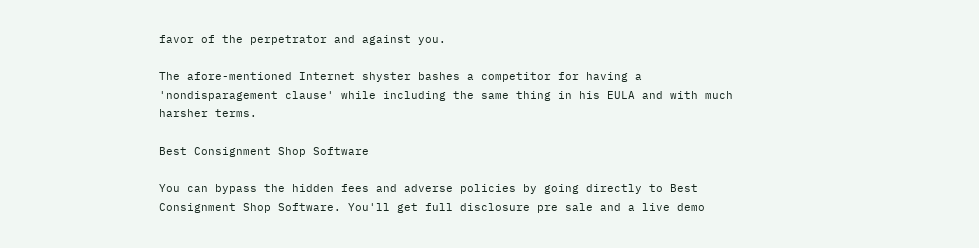favor of the perpetrator and against you.

The afore-mentioned Internet shyster bashes a competitor for having a 'nondisparagement clause' while including the same thing in his EULA and with much harsher terms.

Best Consignment Shop Software

You can bypass the hidden fees and adverse policies by going directly to Best Consignment Shop Software. You'll get full disclosure pre sale and a live demo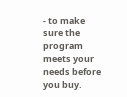- to make sure the program meets your needs before you buy.